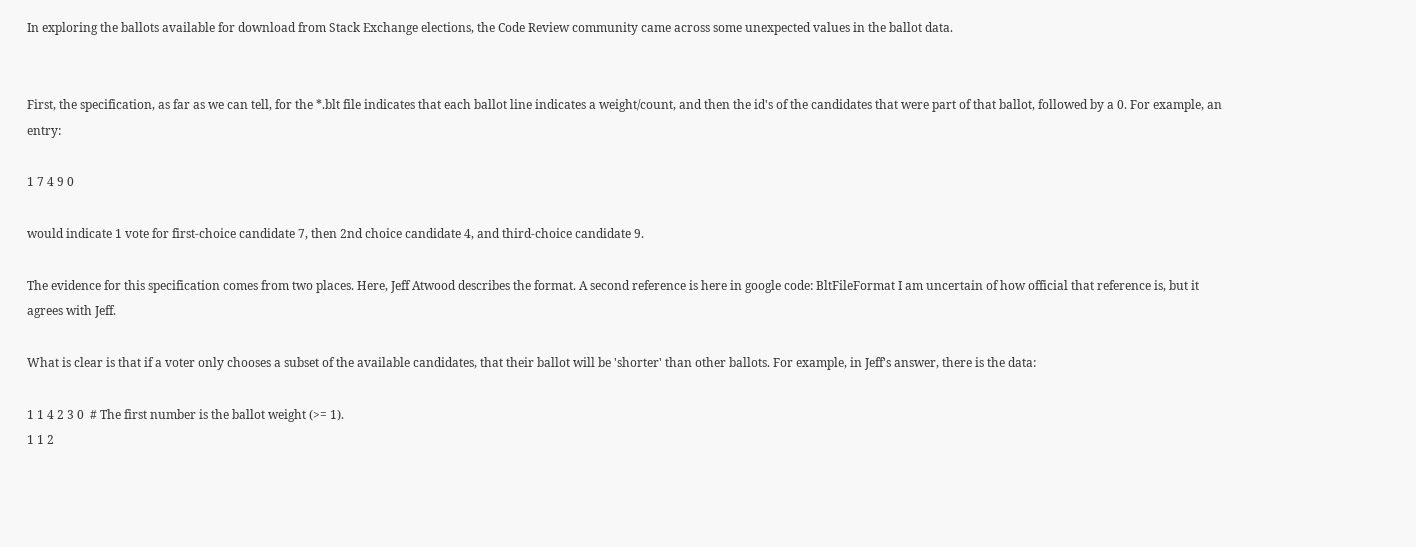In exploring the ballots available for download from Stack Exchange elections, the Code Review community came across some unexpected values in the ballot data.


First, the specification, as far as we can tell, for the *.blt file indicates that each ballot line indicates a weight/count, and then the id's of the candidates that were part of that ballot, followed by a 0. For example, an entry:

1 7 4 9 0

would indicate 1 vote for first-choice candidate 7, then 2nd choice candidate 4, and third-choice candidate 9.

The evidence for this specification comes from two places. Here, Jeff Atwood describes the format. A second reference is here in google code: BltFileFormat I am uncertain of how official that reference is, but it agrees with Jeff.

What is clear is that if a voter only chooses a subset of the available candidates, that their ballot will be 'shorter' than other ballots. For example, in Jeff's answer, there is the data:

1 1 4 2 3 0  # The first number is the ballot weight (>= 1).
1 1 2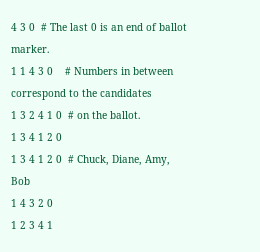4 3 0  # The last 0 is an end of ballot marker.
1 1 4 3 0    # Numbers in between correspond to the candidates
1 3 2 4 1 0  # on the ballot.
1 3 4 1 2 0
1 3 4 1 2 0  # Chuck, Diane, Amy, Bob
1 4 3 2 0
1 2 3 4 1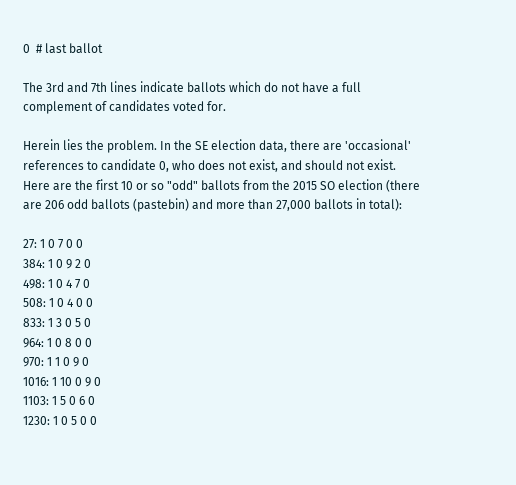0  # last ballot

The 3rd and 7th lines indicate ballots which do not have a full complement of candidates voted for.

Herein lies the problem. In the SE election data, there are 'occasional' references to candidate 0, who does not exist, and should not exist. Here are the first 10 or so "odd" ballots from the 2015 SO election (there are 206 odd ballots (pastebin) and more than 27,000 ballots in total):

27: 1 0 7 0 0
384: 1 0 9 2 0
498: 1 0 4 7 0
508: 1 0 4 0 0
833: 1 3 0 5 0
964: 1 0 8 0 0
970: 1 1 0 9 0
1016: 1 10 0 9 0
1103: 1 5 0 6 0
1230: 1 0 5 0 0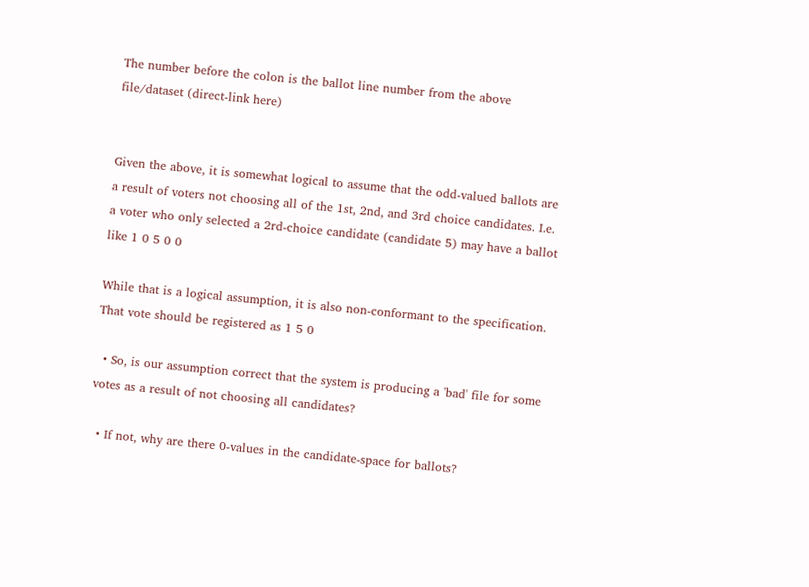The number before the colon is the ballot line number from the above file/dataset (direct-link here)


Given the above, it is somewhat logical to assume that the odd-valued ballots are a result of voters not choosing all of the 1st, 2nd, and 3rd choice candidates. I.e. a voter who only selected a 2rd-choice candidate (candidate 5) may have a ballot like 1 0 5 0 0

While that is a logical assumption, it is also non-conformant to the specification. That vote should be registered as 1 5 0

  • So, is our assumption correct that the system is producing a 'bad' file for some votes as a result of not choosing all candidates?

  • If not, why are there 0-values in the candidate-space for ballots?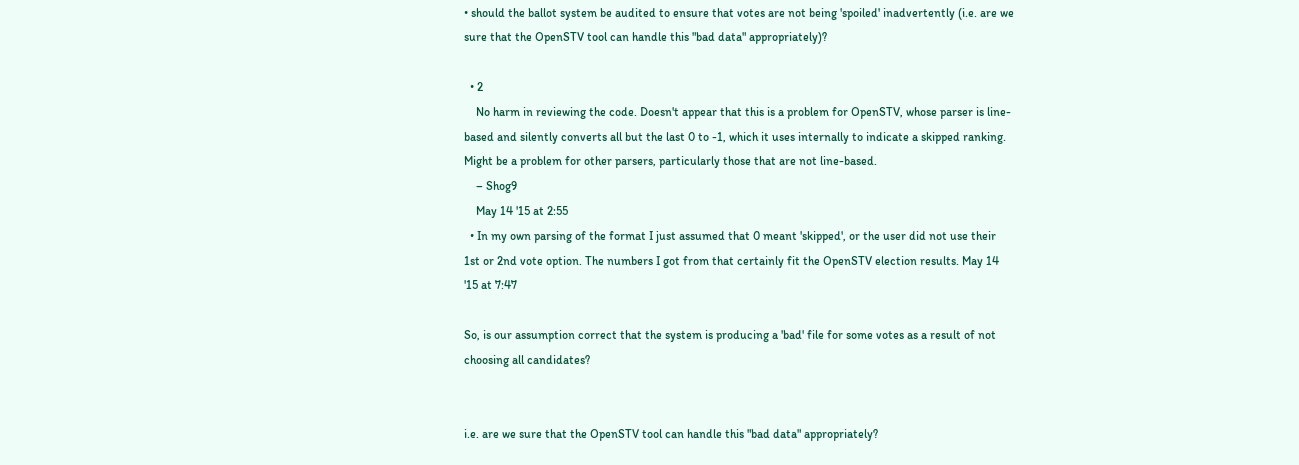• should the ballot system be audited to ensure that votes are not being 'spoiled' inadvertently (i.e. are we sure that the OpenSTV tool can handle this "bad data" appropriately)?

  • 2
    No harm in reviewing the code. Doesn't appear that this is a problem for OpenSTV, whose parser is line-based and silently converts all but the last 0 to -1, which it uses internally to indicate a skipped ranking. Might be a problem for other parsers, particularly those that are not line-based.
    – Shog9
    May 14 '15 at 2:55
  • In my own parsing of the format I just assumed that 0 meant 'skipped', or the user did not use their 1st or 2nd vote option. The numbers I got from that certainly fit the OpenSTV election results. May 14 '15 at 7:47

So, is our assumption correct that the system is producing a 'bad' file for some votes as a result of not choosing all candidates?


i.e. are we sure that the OpenSTV tool can handle this "bad data" appropriately?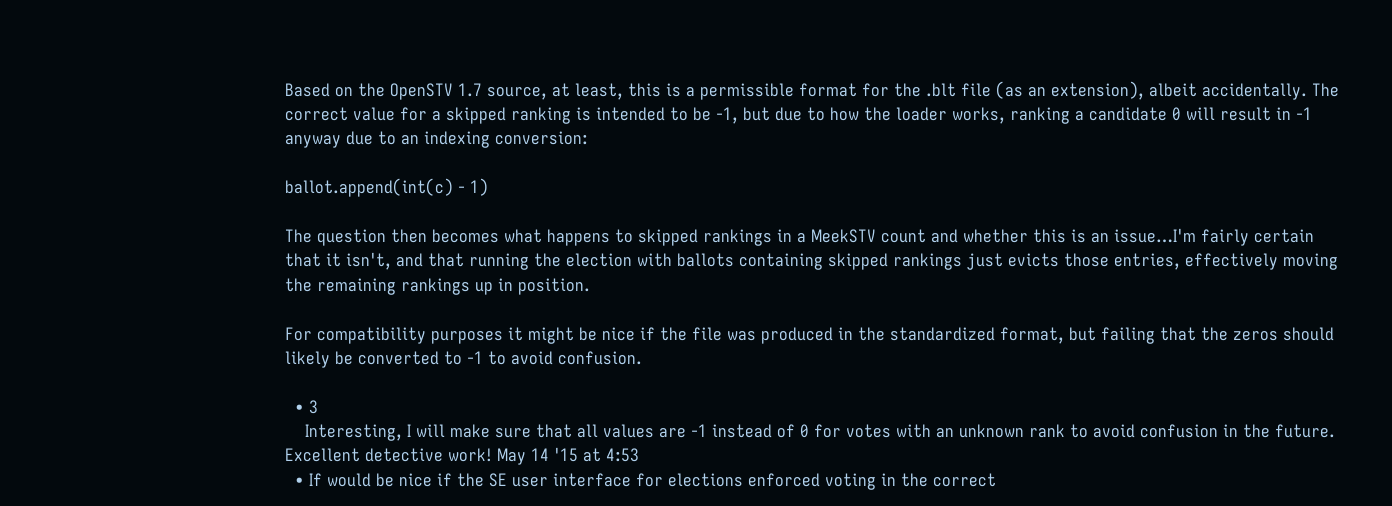Based on the OpenSTV 1.7 source, at least, this is a permissible format for the .blt file (as an extension), albeit accidentally. The correct value for a skipped ranking is intended to be -1, but due to how the loader works, ranking a candidate 0 will result in -1 anyway due to an indexing conversion:

ballot.append(int(c) - 1)

The question then becomes what happens to skipped rankings in a MeekSTV count and whether this is an issue…I'm fairly certain that it isn't, and that running the election with ballots containing skipped rankings just evicts those entries, effectively moving the remaining rankings up in position.

For compatibility purposes it might be nice if the file was produced in the standardized format, but failing that the zeros should likely be converted to -1 to avoid confusion.

  • 3
    Interesting, I will make sure that all values are -1 instead of 0 for votes with an unknown rank to avoid confusion in the future. Excellent detective work! May 14 '15 at 4:53
  • If would be nice if the SE user interface for elections enforced voting in the correct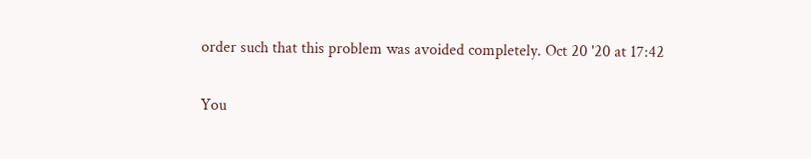order such that this problem was avoided completely. Oct 20 '20 at 17:42

You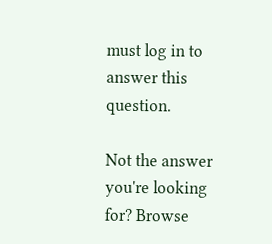must log in to answer this question.

Not the answer you're looking for? Browse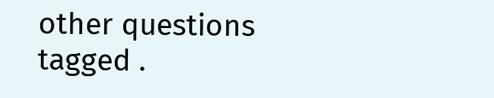other questions tagged .